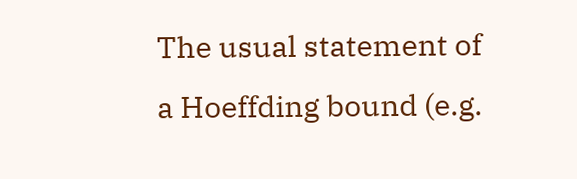The usual statement of a Hoeffding bound (e.g.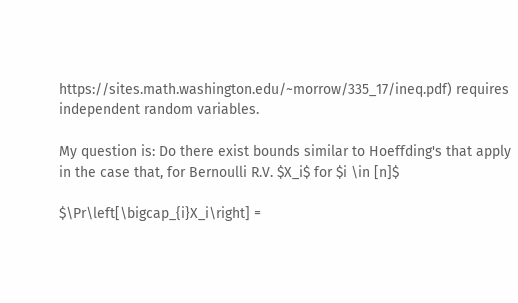https://sites.math.washington.edu/~morrow/335_17/ineq.pdf) requires independent random variables.

My question is: Do there exist bounds similar to Hoeffding's that apply in the case that, for Bernoulli R.V. $X_i$ for $i \in [n]$

$\Pr\left[\bigcap_{i}X_i\right] =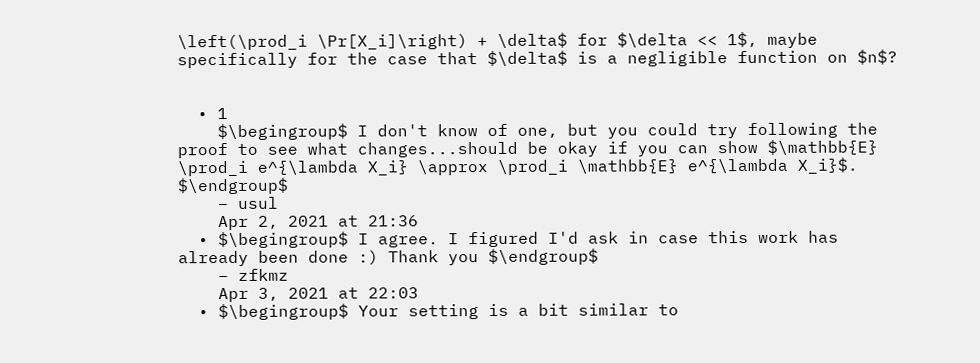\left(\prod_i \Pr[X_i]\right) + \delta$ for $\delta << 1$, maybe specifically for the case that $\delta$ is a negligible function on $n$?


  • 1
    $\begingroup$ I don't know of one, but you could try following the proof to see what changes...should be okay if you can show $\mathbb{E} \prod_i e^{\lambda X_i} \approx \prod_i \mathbb{E} e^{\lambda X_i}$. $\endgroup$
    – usul
    Apr 2, 2021 at 21:36
  • $\begingroup$ I agree. I figured I'd ask in case this work has already been done :) Thank you $\endgroup$
    – zfkmz
    Apr 3, 2021 at 22:03
  • $\begingroup$ Your setting is a bit similar to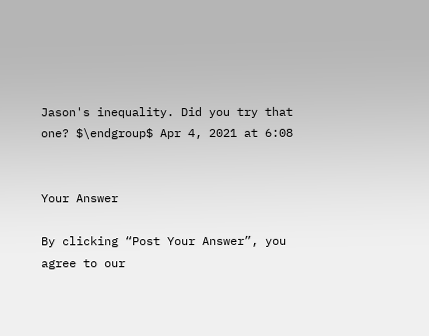Jason's inequality. Did you try that one? $\endgroup$ Apr 4, 2021 at 6:08


Your Answer

By clicking “Post Your Answer”, you agree to our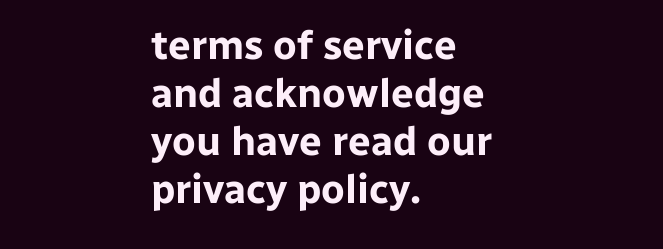terms of service and acknowledge you have read our privacy policy.